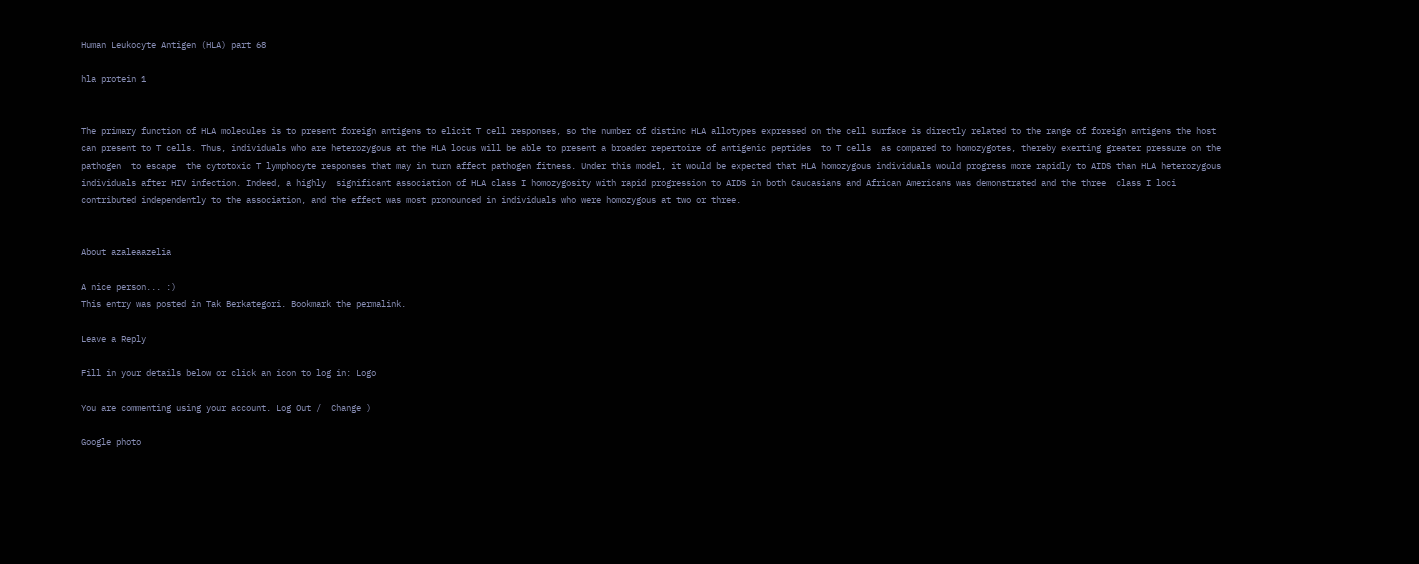Human Leukocyte Antigen (HLA) part 68

hla protein 1


The primary function of HLA molecules is to present foreign antigens to elicit T cell responses, so the number of distinc HLA allotypes expressed on the cell surface is directly related to the range of foreign antigens the host can present to T cells. Thus, individuals who are heterozygous at the HLA locus will be able to present a broader repertoire of antigenic peptides  to T cells  as compared to homozygotes, thereby exerting greater pressure on the pathogen  to escape  the cytotoxic T lymphocyte responses that may in turn affect pathogen fitness. Under this model, it would be expected that HLA homozygous individuals would progress more rapidly to AIDS than HLA heterozygous individuals after HIV infection. Indeed, a highly  significant association of HLA class I homozygosity with rapid progression to AIDS in both Caucasians and African Americans was demonstrated and the three  class I loci contributed independently to the association, and the effect was most pronounced in individuals who were homozygous at two or three.


About azaleaazelia

A nice person... :)
This entry was posted in Tak Berkategori. Bookmark the permalink.

Leave a Reply

Fill in your details below or click an icon to log in: Logo

You are commenting using your account. Log Out /  Change )

Google photo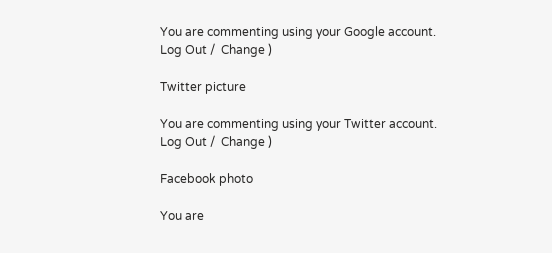You are commenting using your Google account. Log Out /  Change )

Twitter picture

You are commenting using your Twitter account. Log Out /  Change )

Facebook photo

You are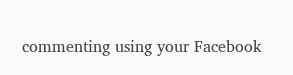commenting using your Facebook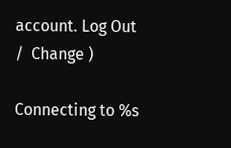account. Log Out /  Change )

Connecting to %s